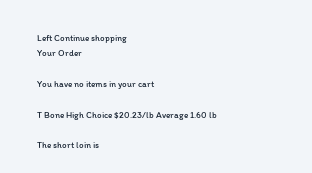Left Continue shopping
Your Order

You have no items in your cart

T Bone High Choice $20.23/lb Average 1.60 lb

The short loin is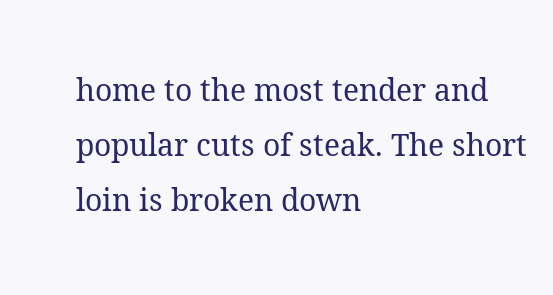home to the most tender and popular cuts of steak. The short loin is broken down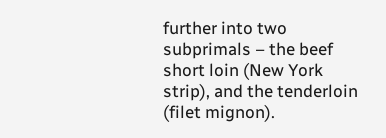further into two subprimals – the beef short loin (New York strip), and the tenderloin (filet mignon).